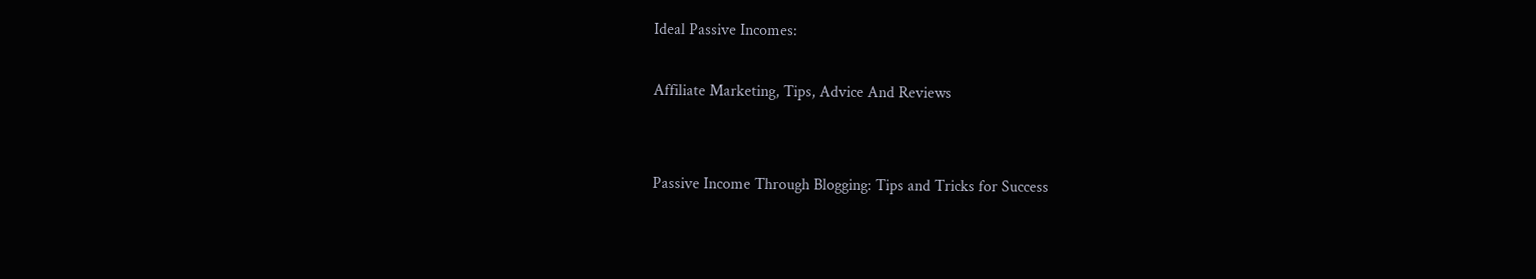Ideal Passive Incomes:

Affiliate Marketing, Tips, Advice And Reviews


Passive Income Through Blogging: Tips and Tricks for Success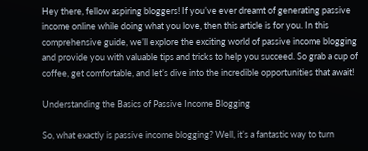Hey there, fellow aspiring bloggers! If you’ve ever dreamt of generating passive income online while doing what you love, then this article is for you. In this comprehensive guide, we’ll explore the exciting world of passive income blogging and provide you with valuable tips and tricks to help you succeed. So grab a cup of coffee, get comfortable, and let’s dive into the incredible opportunities that await!

Understanding the Basics of Passive Income Blogging

So, what exactly is passive income blogging? Well, it’s a fantastic way to turn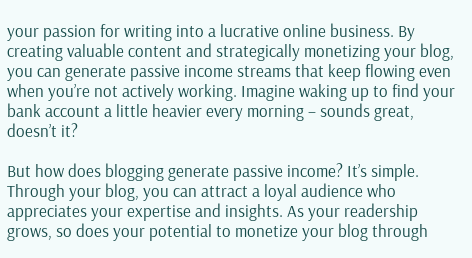your passion for writing into a lucrative online business. By creating valuable content and strategically monetizing your blog, you can generate passive income streams that keep flowing even when you’re not actively working. Imagine waking up to find your bank account a little heavier every morning – sounds great, doesn’t it?

But how does blogging generate passive income? It’s simple. Through your blog, you can attract a loyal audience who appreciates your expertise and insights. As your readership grows, so does your potential to monetize your blog through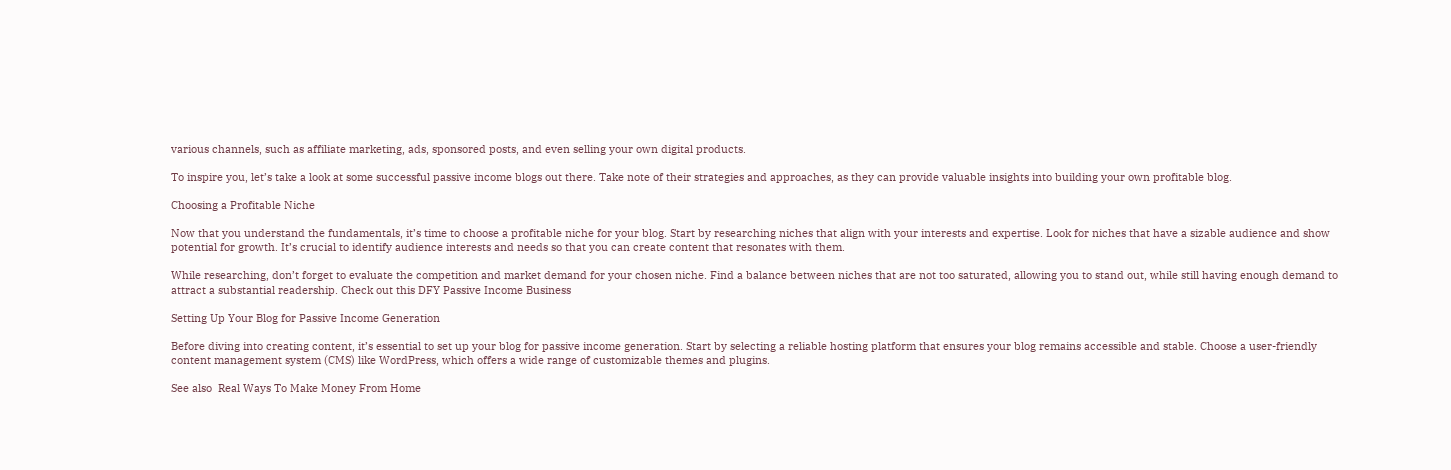various channels, such as affiliate marketing, ads, sponsored posts, and even selling your own digital products.

To inspire you, let’s take a look at some successful passive income blogs out there. Take note of their strategies and approaches, as they can provide valuable insights into building your own profitable blog.

Choosing a Profitable Niche

Now that you understand the fundamentals, it’s time to choose a profitable niche for your blog. Start by researching niches that align with your interests and expertise. Look for niches that have a sizable audience and show potential for growth. It’s crucial to identify audience interests and needs so that you can create content that resonates with them.

While researching, don’t forget to evaluate the competition and market demand for your chosen niche. Find a balance between niches that are not too saturated, allowing you to stand out, while still having enough demand to attract a substantial readership. Check out this DFY Passive Income Business

Setting Up Your Blog for Passive Income Generation

Before diving into creating content, it’s essential to set up your blog for passive income generation. Start by selecting a reliable hosting platform that ensures your blog remains accessible and stable. Choose a user-friendly content management system (CMS) like WordPress, which offers a wide range of customizable themes and plugins.

See also  Real Ways To Make Money From Home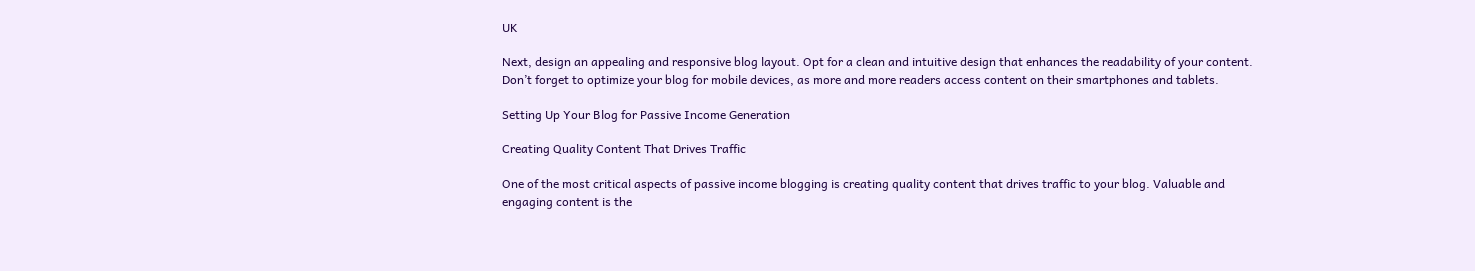UK

Next, design an appealing and responsive blog layout. Opt for a clean and intuitive design that enhances the readability of your content. Don’t forget to optimize your blog for mobile devices, as more and more readers access content on their smartphones and tablets.

Setting Up Your Blog for Passive Income Generation

Creating Quality Content That Drives Traffic

One of the most critical aspects of passive income blogging is creating quality content that drives traffic to your blog. Valuable and engaging content is the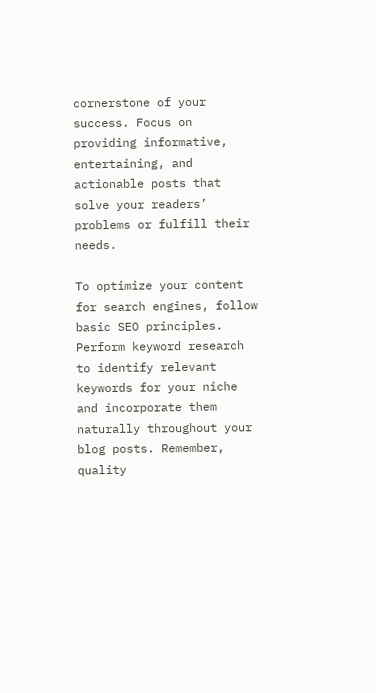cornerstone of your success. Focus on providing informative, entertaining, and actionable posts that solve your readers’ problems or fulfill their needs.

To optimize your content for search engines, follow basic SEO principles. Perform keyword research to identify relevant keywords for your niche and incorporate them naturally throughout your blog posts. Remember, quality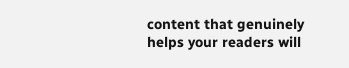content that genuinely helps your readers will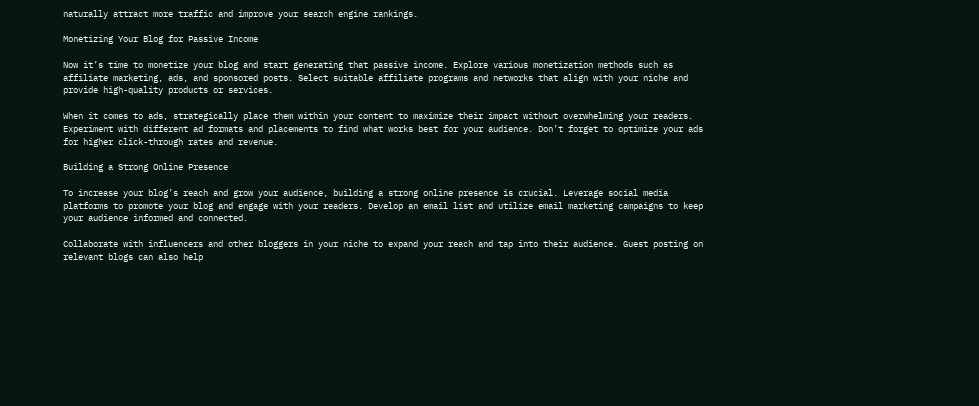naturally attract more traffic and improve your search engine rankings.

Monetizing Your Blog for Passive Income

Now it’s time to monetize your blog and start generating that passive income. Explore various monetization methods such as affiliate marketing, ads, and sponsored posts. Select suitable affiliate programs and networks that align with your niche and provide high-quality products or services.

When it comes to ads, strategically place them within your content to maximize their impact without overwhelming your readers. Experiment with different ad formats and placements to find what works best for your audience. Don’t forget to optimize your ads for higher click-through rates and revenue.

Building a Strong Online Presence

To increase your blog’s reach and grow your audience, building a strong online presence is crucial. Leverage social media platforms to promote your blog and engage with your readers. Develop an email list and utilize email marketing campaigns to keep your audience informed and connected.

Collaborate with influencers and other bloggers in your niche to expand your reach and tap into their audience. Guest posting on relevant blogs can also help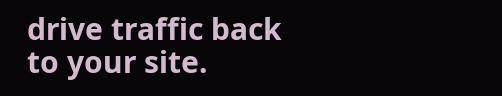drive traffic back to your site.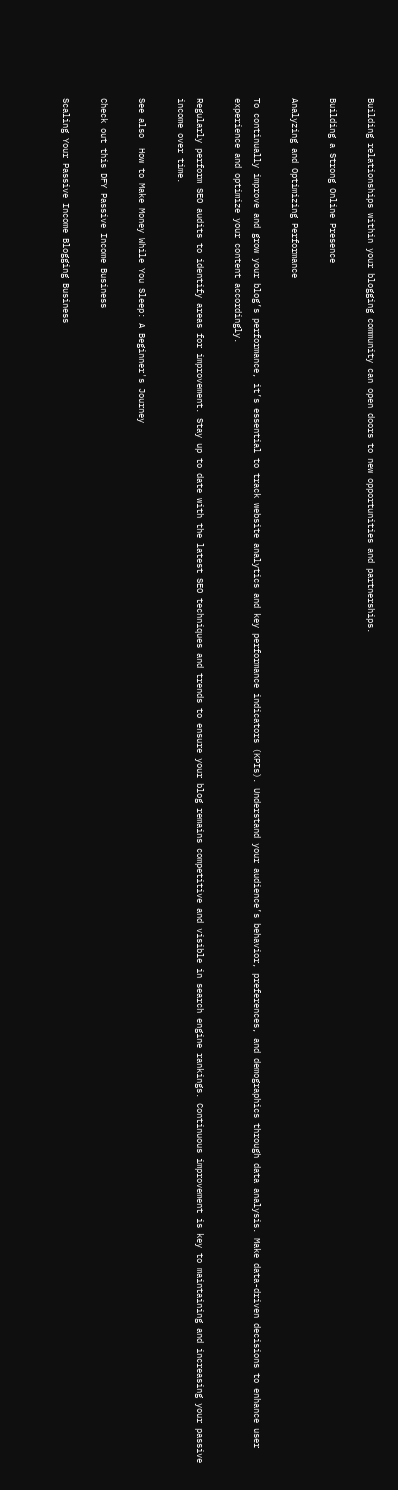Building relationships within your blogging community can open doors to new opportunities and partnerships.

Building a Strong Online Presence

Analyzing and Optimizing Performance

To continually improve and grow your blog’s performance, it’s essential to track website analytics and key performance indicators (KPIs). Understand your audience’s behavior, preferences, and demographics through data analysis. Make data-driven decisions to enhance user experience and optimize your content accordingly.

Regularly perform SEO audits to identify areas for improvement. Stay up to date with the latest SEO techniques and trends to ensure your blog remains competitive and visible in search engine rankings. Continuous improvement is key to maintaining and increasing your passive income over time.

See also  How to Make Money While You Sleep: A Beginner's Journey

Check out this DFY Passive Income Business

Scaling Your Passive Income Blogging Business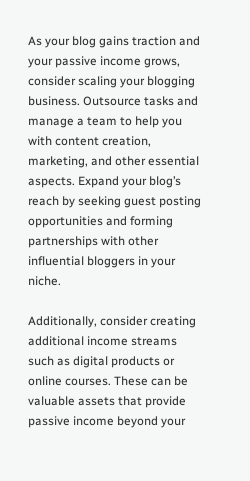As your blog gains traction and your passive income grows, consider scaling your blogging business. Outsource tasks and manage a team to help you with content creation, marketing, and other essential aspects. Expand your blog’s reach by seeking guest posting opportunities and forming partnerships with other influential bloggers in your niche.

Additionally, consider creating additional income streams such as digital products or online courses. These can be valuable assets that provide passive income beyond your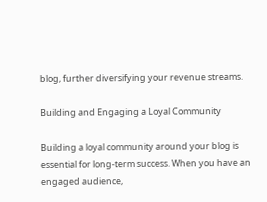blog, further diversifying your revenue streams.

Building and Engaging a Loyal Community

Building a loyal community around your blog is essential for long-term success. When you have an engaged audience,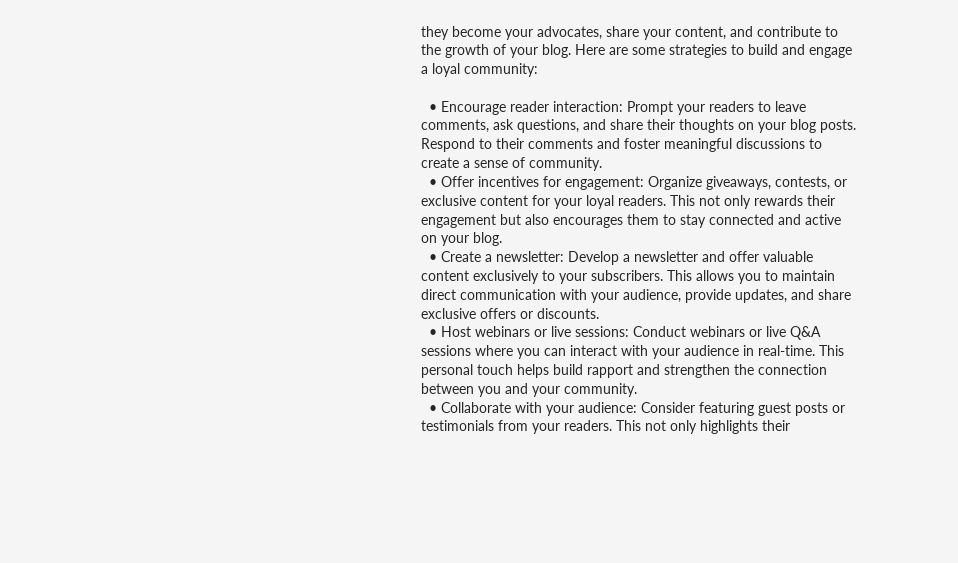they become your advocates, share your content, and contribute to the growth of your blog. Here are some strategies to build and engage a loyal community:

  • Encourage reader interaction: Prompt your readers to leave comments, ask questions, and share their thoughts on your blog posts. Respond to their comments and foster meaningful discussions to create a sense of community.
  • Offer incentives for engagement: Organize giveaways, contests, or exclusive content for your loyal readers. This not only rewards their engagement but also encourages them to stay connected and active on your blog.
  • Create a newsletter: Develop a newsletter and offer valuable content exclusively to your subscribers. This allows you to maintain direct communication with your audience, provide updates, and share exclusive offers or discounts.
  • Host webinars or live sessions: Conduct webinars or live Q&A sessions where you can interact with your audience in real-time. This personal touch helps build rapport and strengthen the connection between you and your community.
  • Collaborate with your audience: Consider featuring guest posts or testimonials from your readers. This not only highlights their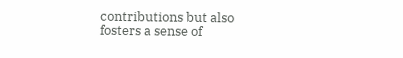contributions but also fosters a sense of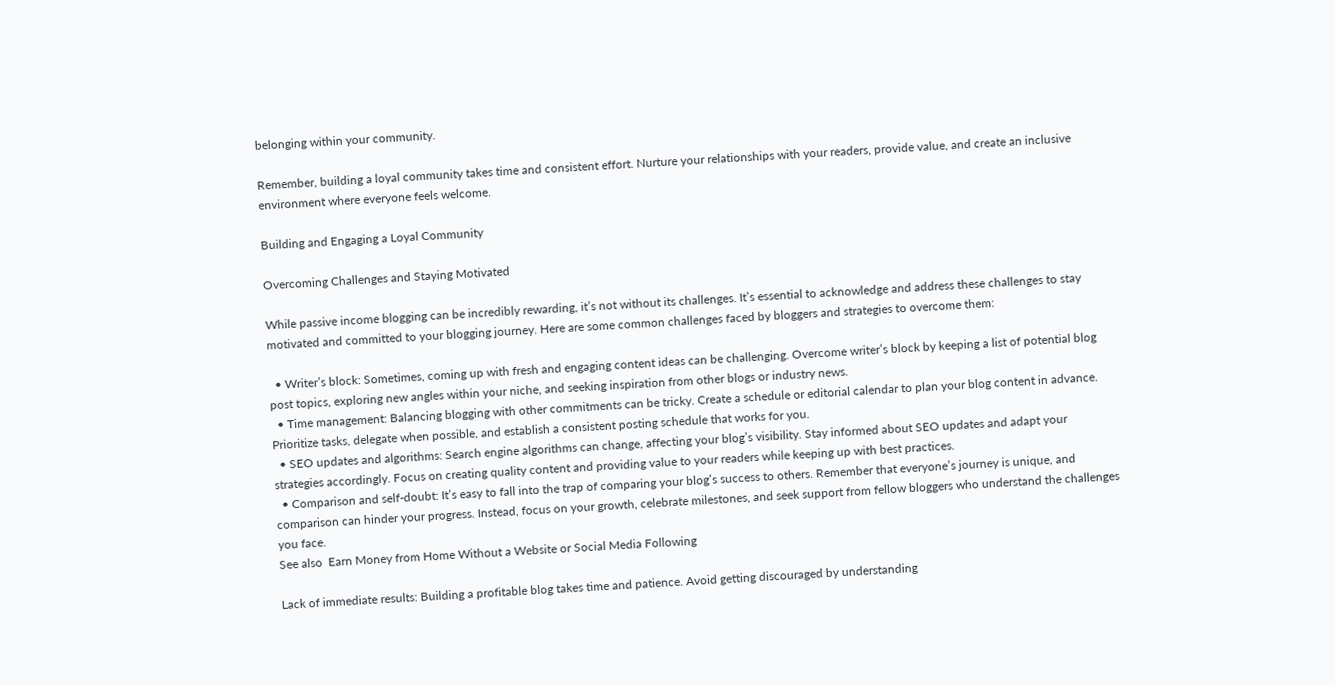belonging within your community.

Remember, building a loyal community takes time and consistent effort. Nurture your relationships with your readers, provide value, and create an inclusive environment where everyone feels welcome.

Building and Engaging a Loyal Community

Overcoming Challenges and Staying Motivated

While passive income blogging can be incredibly rewarding, it’s not without its challenges. It’s essential to acknowledge and address these challenges to stay motivated and committed to your blogging journey. Here are some common challenges faced by bloggers and strategies to overcome them:

  • Writer’s block: Sometimes, coming up with fresh and engaging content ideas can be challenging. Overcome writer’s block by keeping a list of potential blog post topics, exploring new angles within your niche, and seeking inspiration from other blogs or industry news.
  • Time management: Balancing blogging with other commitments can be tricky. Create a schedule or editorial calendar to plan your blog content in advance. Prioritize tasks, delegate when possible, and establish a consistent posting schedule that works for you.
  • SEO updates and algorithms: Search engine algorithms can change, affecting your blog’s visibility. Stay informed about SEO updates and adapt your strategies accordingly. Focus on creating quality content and providing value to your readers while keeping up with best practices.
  • Comparison and self-doubt: It’s easy to fall into the trap of comparing your blog’s success to others. Remember that everyone’s journey is unique, and comparison can hinder your progress. Instead, focus on your growth, celebrate milestones, and seek support from fellow bloggers who understand the challenges you face.
See also  Earn Money from Home Without a Website or Social Media Following

Lack of immediate results: Building a profitable blog takes time and patience. Avoid getting discouraged by understanding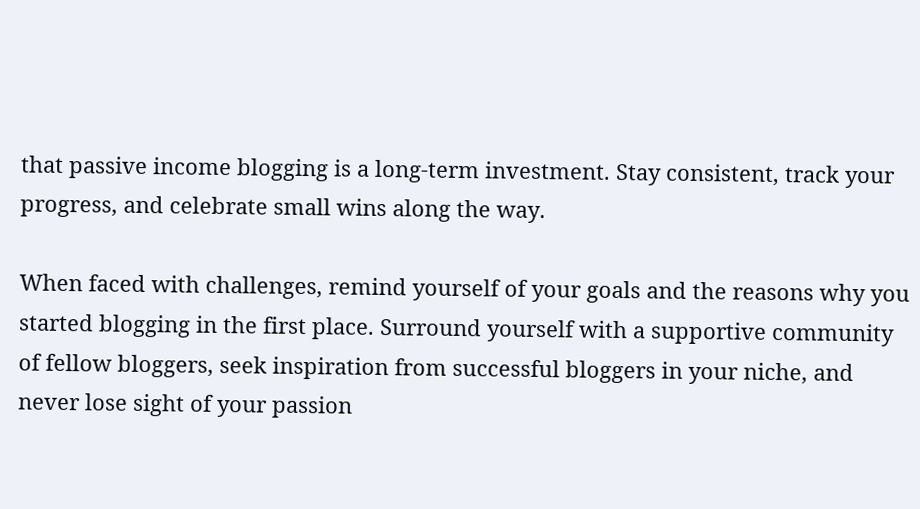that passive income blogging is a long-term investment. Stay consistent, track your progress, and celebrate small wins along the way.

When faced with challenges, remind yourself of your goals and the reasons why you started blogging in the first place. Surround yourself with a supportive community of fellow bloggers, seek inspiration from successful bloggers in your niche, and never lose sight of your passion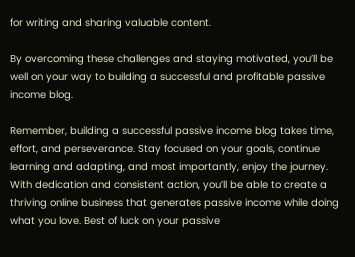for writing and sharing valuable content.

By overcoming these challenges and staying motivated, you’ll be well on your way to building a successful and profitable passive income blog.

Remember, building a successful passive income blog takes time, effort, and perseverance. Stay focused on your goals, continue learning and adapting, and most importantly, enjoy the journey. With dedication and consistent action, you’ll be able to create a thriving online business that generates passive income while doing what you love. Best of luck on your passive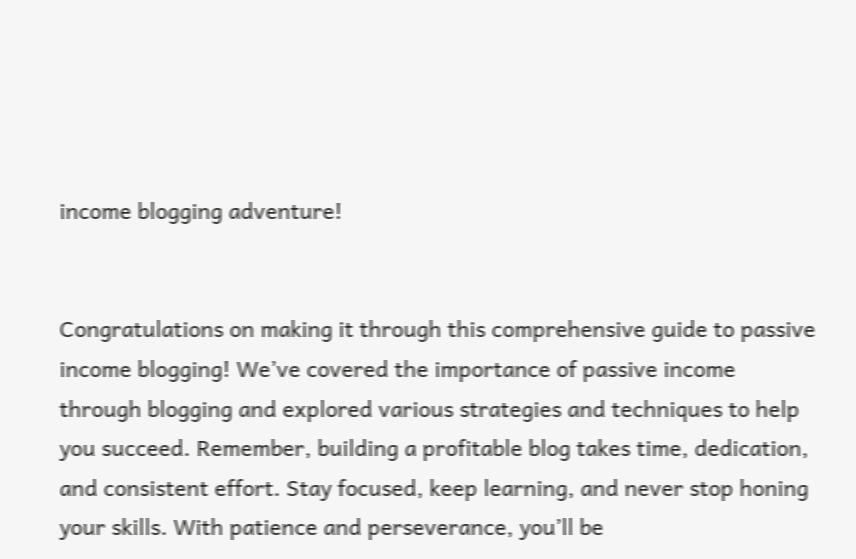income blogging adventure!


Congratulations on making it through this comprehensive guide to passive income blogging! We’ve covered the importance of passive income through blogging and explored various strategies and techniques to help you succeed. Remember, building a profitable blog takes time, dedication, and consistent effort. Stay focused, keep learning, and never stop honing your skills. With patience and perseverance, you’ll be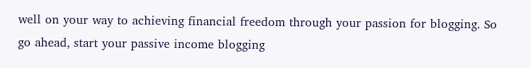well on your way to achieving financial freedom through your passion for blogging. So go ahead, start your passive income blogging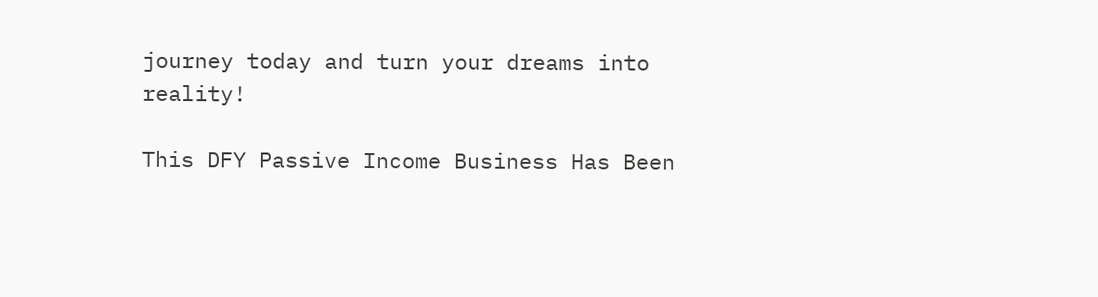journey today and turn your dreams into reality!

This DFY Passive Income Business Has Been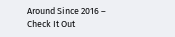Around Since 2016 – Check It Out